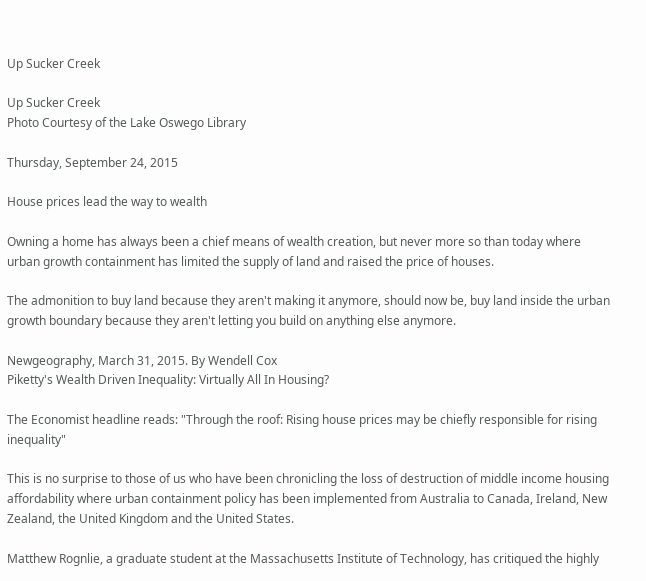Up Sucker Creek

Up Sucker Creek
Photo Courtesy of the Lake Oswego Library

Thursday, September 24, 2015

House prices lead the way to wealth

Owning a home has always been a chief means of wealth creation, but never more so than today where urban growth containment has limited the supply of land and raised the price of houses.

The admonition to buy land because they aren't making it anymore, should now be, buy land inside the urban growth boundary because they aren't letting you build on anything else anymore.

Newgeography, March 31, 2015. By Wendell Cox
Piketty's Wealth Driven Inequality: Virtually All In Housing?

The Economist headline reads: "Through the roof: Rising house prices may be chiefly responsible for rising inequality"

This is no surprise to those of us who have been chronicling the loss of destruction of middle income housing affordability where urban containment policy has been implemented from Australia to Canada, Ireland, New Zealand, the United Kingdom and the United States.

Matthew Rognlie, a graduate student at the Massachusetts Institute of Technology, has critiqued the highly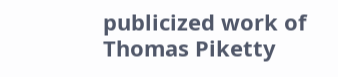publicized work of Thomas Piketty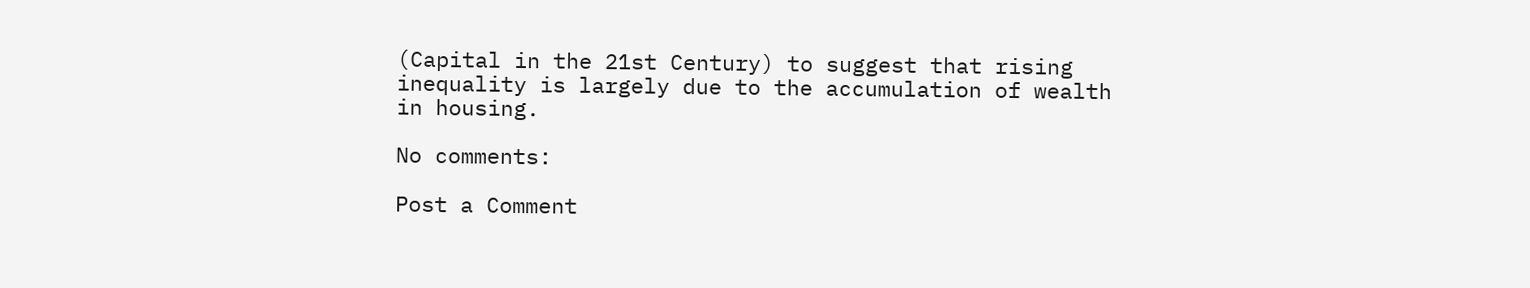(Capital in the 21st Century) to suggest that rising inequality is largely due to the accumulation of wealth in housing.

No comments:

Post a Comment